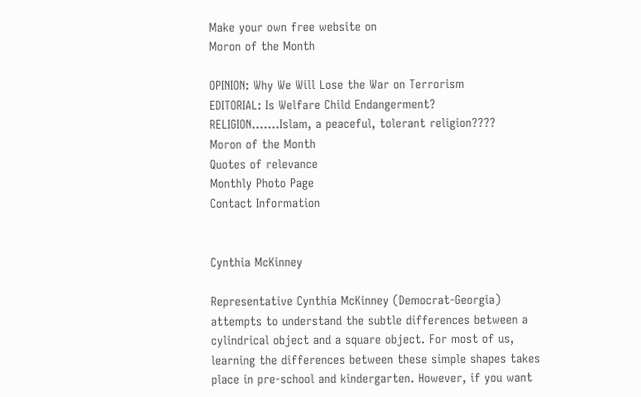Make your own free website on
Moron of the Month

OPINION: Why We Will Lose the War on Terrorism
EDITORIAL: Is Welfare Child Endangerment?
RELIGION.......Islam, a peaceful, tolerant religion????
Moron of the Month
Quotes of relevance
Monthly Photo Page
Contact Information


Cynthia McKinney

Representative Cynthia McKinney (Democrat-Georgia) attempts to understand the subtle differences between a cylindrical object and a square object. For most of us, learning the differences between these simple shapes takes place in pre-school and kindergarten. However, if you want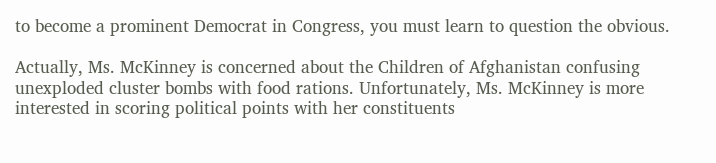to become a prominent Democrat in Congress, you must learn to question the obvious.

Actually, Ms. McKinney is concerned about the Children of Afghanistan confusing unexploded cluster bombs with food rations. Unfortunately, Ms. McKinney is more interested in scoring political points with her constituents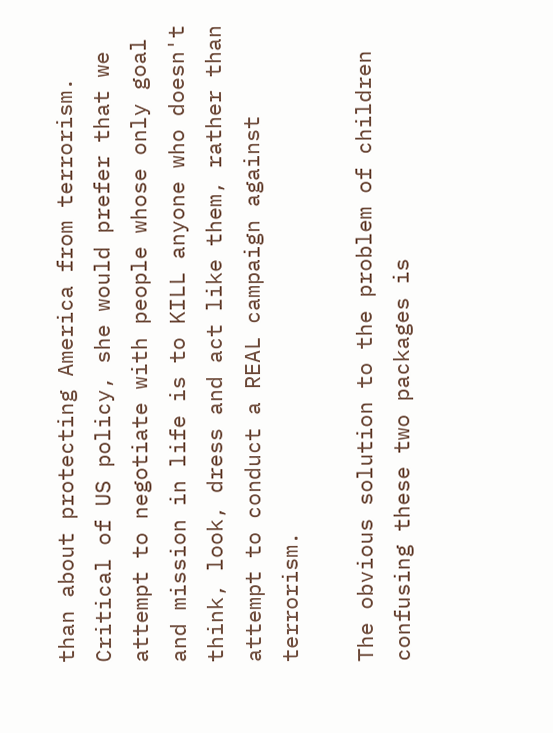than about protecting America from terrorism. Critical of US policy, she would prefer that we attempt to negotiate with people whose only goal and mission in life is to KILL anyone who doesn't think, look, dress and act like them, rather than attempt to conduct a REAL campaign against terrorism.

The obvious solution to the problem of children confusing these two packages is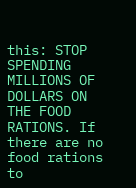this: STOP SPENDING MILLIONS OF DOLLARS ON THE FOOD RATIONS. If there are no food rations to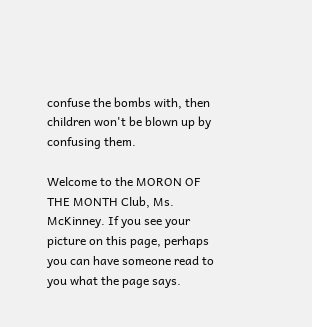confuse the bombs with, then children won't be blown up by confusing them.

Welcome to the MORON OF THE MONTH Club, Ms. McKinney. If you see your picture on this page, perhaps you can have someone read to you what the page says.